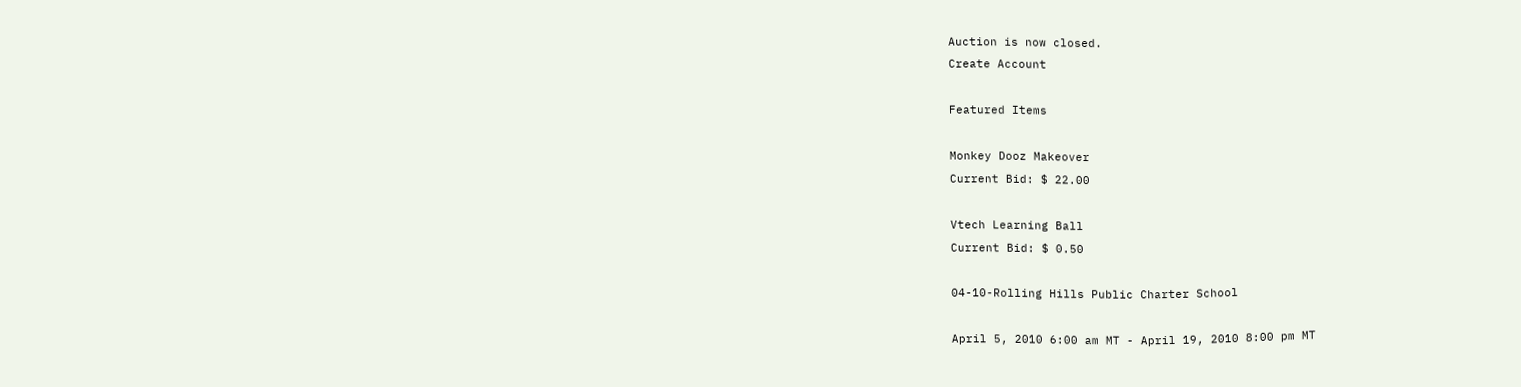Auction is now closed.
Create Account

Featured Items

Monkey Dooz Makeover
Current Bid: $ 22.00

Vtech Learning Ball
Current Bid: $ 0.50

04-10-Rolling Hills Public Charter School

April 5, 2010 6:00 am MT - April 19, 2010 8:00 pm MT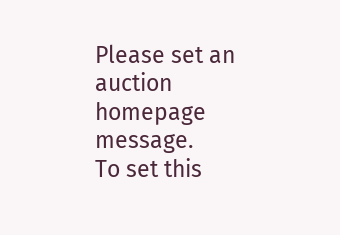Please set an auction homepage message.
To set this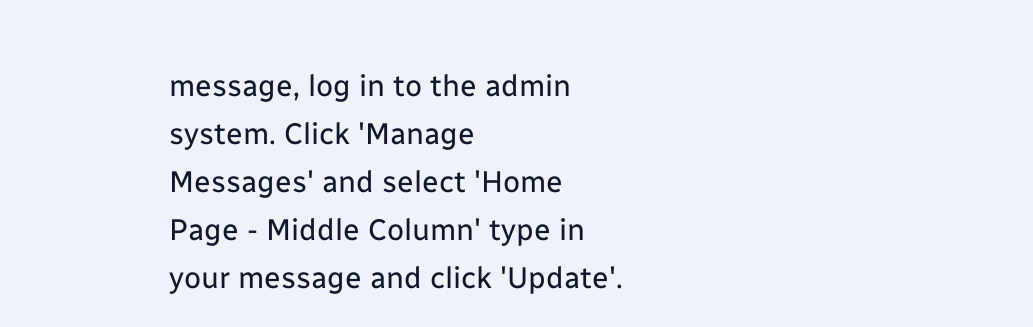message, log in to the admin system. Click 'Manage Messages' and select 'Home Page - Middle Column' type in your message and click 'Update'.